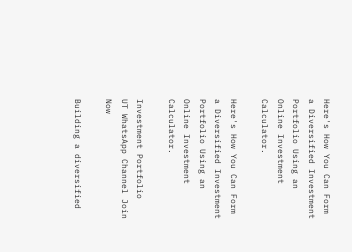Here's How You Can Form a Diversified Investment Portfolio Using an Online Investment Calculator.

Here's How You Can Form a Diversified Investment Portfolio Using an Online Investment Calculator.

Investment Portfolio
UT WhatsApp Channel Join Now

Building a diversified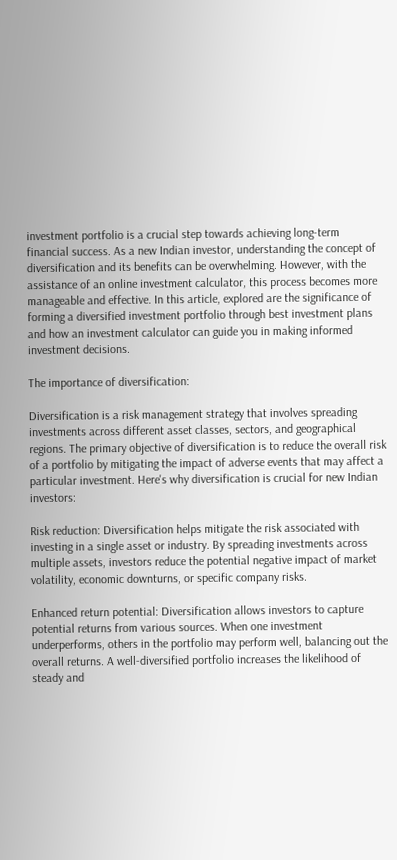investment portfolio is a crucial step towards achieving long-term financial success. As a new Indian investor, understanding the concept of diversification and its benefits can be overwhelming. However, with the assistance of an online investment calculator, this process becomes more manageable and effective. In this article, explored are the significance of forming a diversified investment portfolio through best investment plans and how an investment calculator can guide you in making informed investment decisions.

The importance of diversification:

Diversification is a risk management strategy that involves spreading investments across different asset classes, sectors, and geographical regions. The primary objective of diversification is to reduce the overall risk of a portfolio by mitigating the impact of adverse events that may affect a particular investment. Here's why diversification is crucial for new Indian investors:

Risk reduction: Diversification helps mitigate the risk associated with investing in a single asset or industry. By spreading investments across multiple assets, investors reduce the potential negative impact of market volatility, economic downturns, or specific company risks.

Enhanced return potential: Diversification allows investors to capture potential returns from various sources. When one investment underperforms, others in the portfolio may perform well, balancing out the overall returns. A well-diversified portfolio increases the likelihood of steady and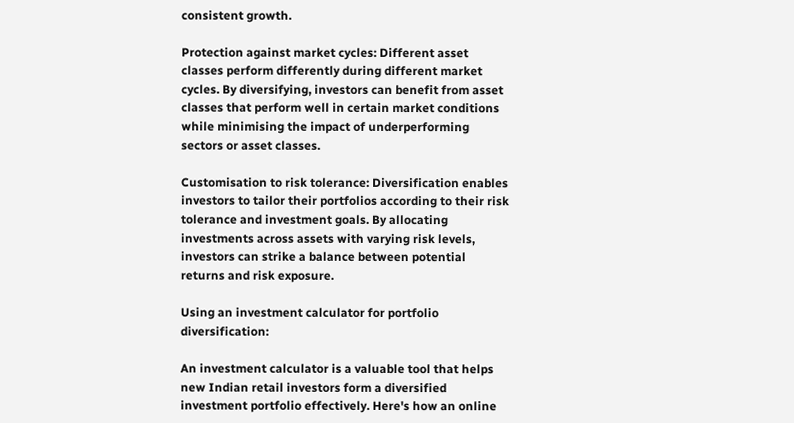consistent growth.

Protection against market cycles: Different asset classes perform differently during different market cycles. By diversifying, investors can benefit from asset classes that perform well in certain market conditions while minimising the impact of underperforming sectors or asset classes.

Customisation to risk tolerance: Diversification enables investors to tailor their portfolios according to their risk tolerance and investment goals. By allocating investments across assets with varying risk levels, investors can strike a balance between potential returns and risk exposure.

Using an investment calculator for portfolio diversification:

An investment calculator is a valuable tool that helps new Indian retail investors form a diversified investment portfolio effectively. Here's how an online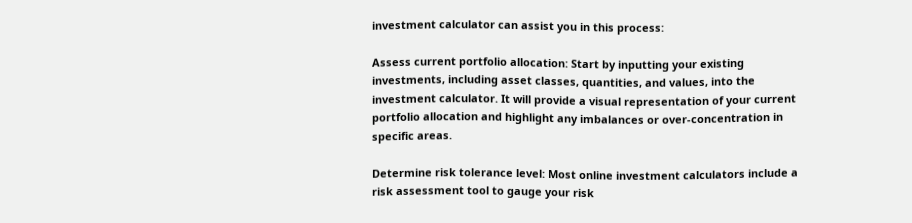investment calculator can assist you in this process:

Assess current portfolio allocation: Start by inputting your existing investments, including asset classes, quantities, and values, into the investment calculator. It will provide a visual representation of your current portfolio allocation and highlight any imbalances or over-concentration in specific areas.

Determine risk tolerance level: Most online investment calculators include a risk assessment tool to gauge your risk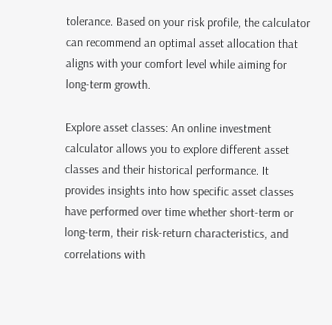tolerance. Based on your risk profile, the calculator can recommend an optimal asset allocation that aligns with your comfort level while aiming for long-term growth.

Explore asset classes: An online investment calculator allows you to explore different asset classes and their historical performance. It provides insights into how specific asset classes have performed over time whether short-term or long-term, their risk-return characteristics, and correlations with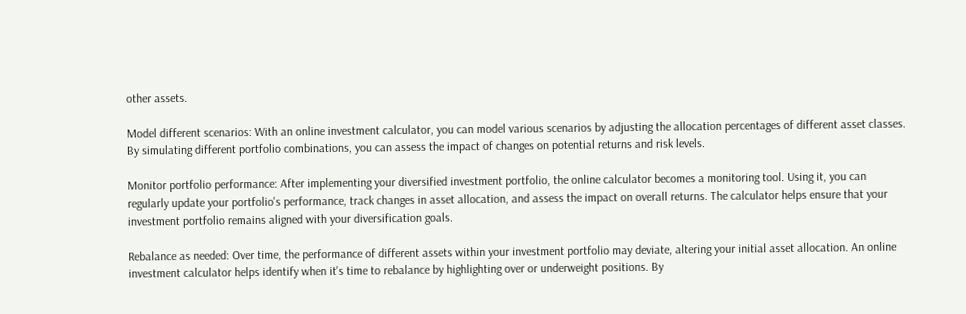other assets.

Model different scenarios: With an online investment calculator, you can model various scenarios by adjusting the allocation percentages of different asset classes. By simulating different portfolio combinations, you can assess the impact of changes on potential returns and risk levels.

Monitor portfolio performance: After implementing your diversified investment portfolio, the online calculator becomes a monitoring tool. Using it, you can regularly update your portfolio's performance, track changes in asset allocation, and assess the impact on overall returns. The calculator helps ensure that your investment portfolio remains aligned with your diversification goals.

Rebalance as needed: Over time, the performance of different assets within your investment portfolio may deviate, altering your initial asset allocation. An online investment calculator helps identify when it's time to rebalance by highlighting over or underweight positions. By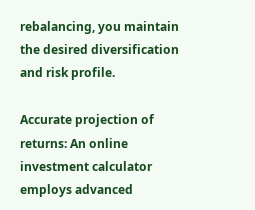rebalancing, you maintain the desired diversification and risk profile.

Accurate projection of returns: An online investment calculator employs advanced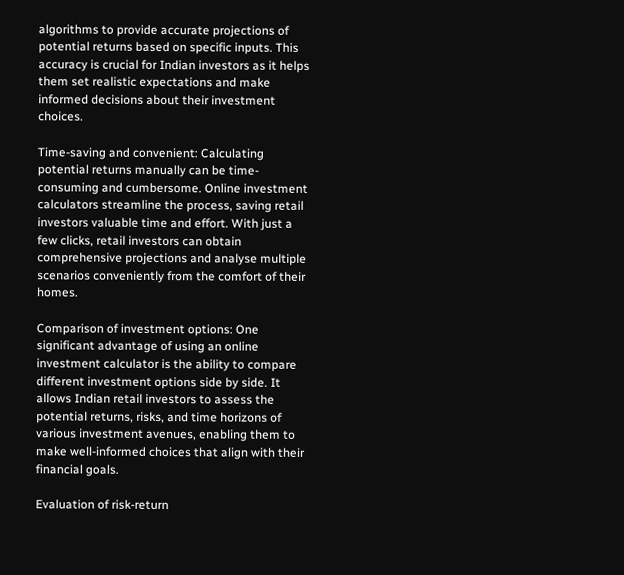algorithms to provide accurate projections of potential returns based on specific inputs. This accuracy is crucial for Indian investors as it helps them set realistic expectations and make informed decisions about their investment choices.

Time-saving and convenient: Calculating potential returns manually can be time-consuming and cumbersome. Online investment calculators streamline the process, saving retail investors valuable time and effort. With just a few clicks, retail investors can obtain comprehensive projections and analyse multiple scenarios conveniently from the comfort of their homes.

Comparison of investment options: One significant advantage of using an online investment calculator is the ability to compare different investment options side by side. It allows Indian retail investors to assess the potential returns, risks, and time horizons of various investment avenues, enabling them to make well-informed choices that align with their financial goals.

Evaluation of risk-return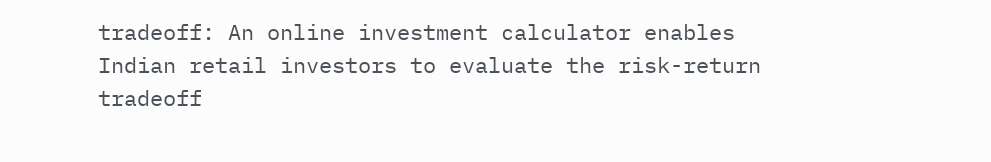tradeoff: An online investment calculator enables Indian retail investors to evaluate the risk-return tradeoff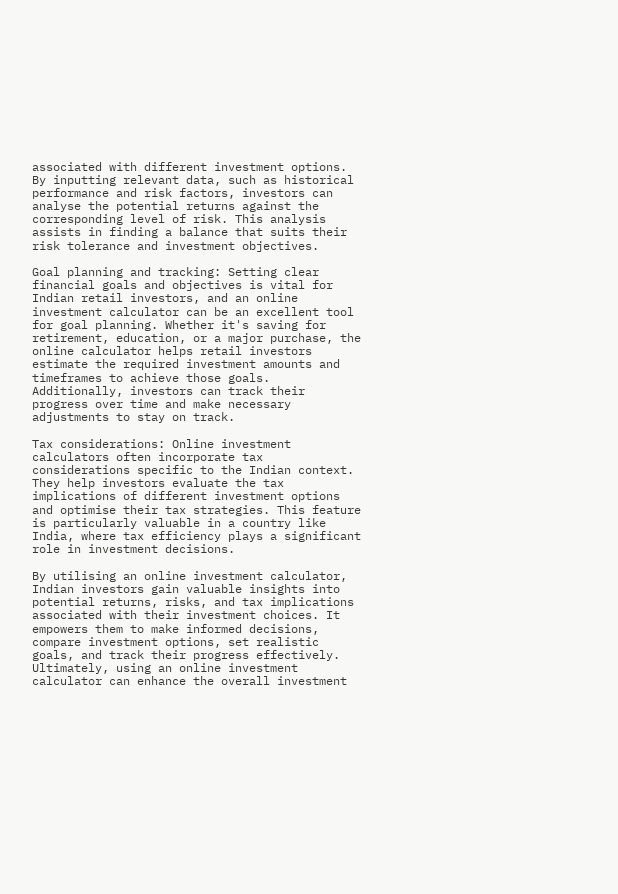associated with different investment options. By inputting relevant data, such as historical performance and risk factors, investors can analyse the potential returns against the corresponding level of risk. This analysis assists in finding a balance that suits their risk tolerance and investment objectives.

Goal planning and tracking: Setting clear financial goals and objectives is vital for Indian retail investors, and an online investment calculator can be an excellent tool for goal planning. Whether it's saving for retirement, education, or a major purchase, the online calculator helps retail investors estimate the required investment amounts and timeframes to achieve those goals. Additionally, investors can track their progress over time and make necessary adjustments to stay on track.

Tax considerations: Online investment calculators often incorporate tax considerations specific to the Indian context. They help investors evaluate the tax implications of different investment options and optimise their tax strategies. This feature is particularly valuable in a country like India, where tax efficiency plays a significant role in investment decisions.

By utilising an online investment calculator, Indian investors gain valuable insights into potential returns, risks, and tax implications associated with their investment choices. It empowers them to make informed decisions, compare investment options, set realistic goals, and track their progress effectively. Ultimately, using an online investment calculator can enhance the overall investment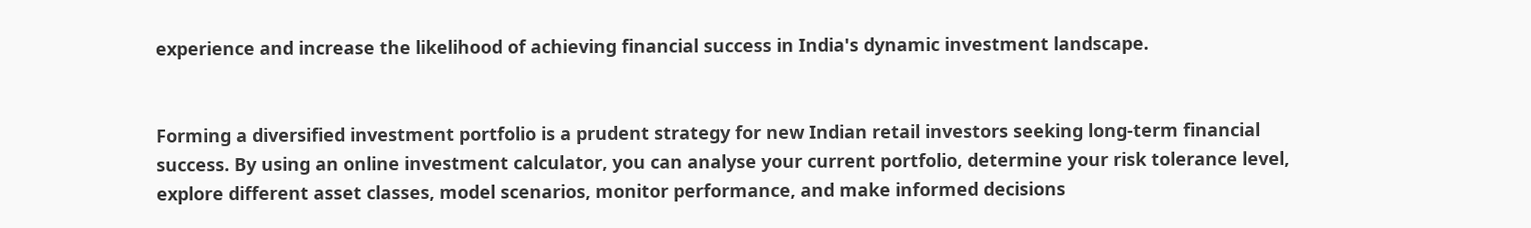experience and increase the likelihood of achieving financial success in India's dynamic investment landscape.


Forming a diversified investment portfolio is a prudent strategy for new Indian retail investors seeking long-term financial success. By using an online investment calculator, you can analyse your current portfolio, determine your risk tolerance level, explore different asset classes, model scenarios, monitor performance, and make informed decisions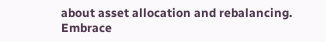about asset allocation and rebalancing. Embrace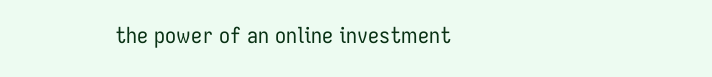the power of an online investment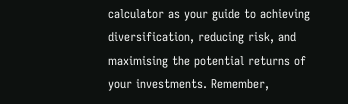calculator as your guide to achieving diversification, reducing risk, and maximising the potential returns of your investments. Remember,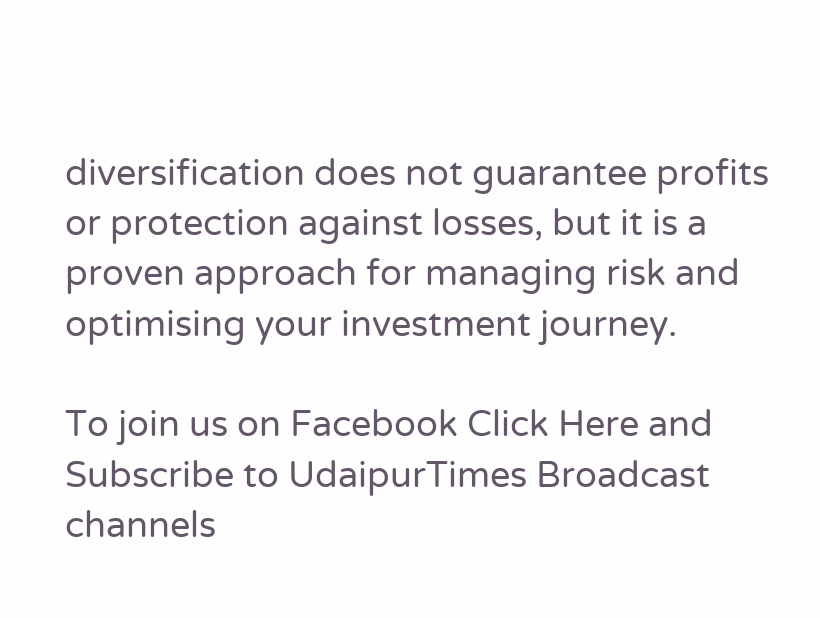diversification does not guarantee profits or protection against losses, but it is a proven approach for managing risk and optimising your investment journey.

To join us on Facebook Click Here and Subscribe to UdaipurTimes Broadcast channels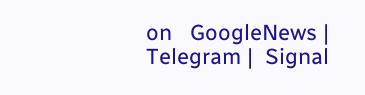on   GoogleNews |  Telegram |  Signal